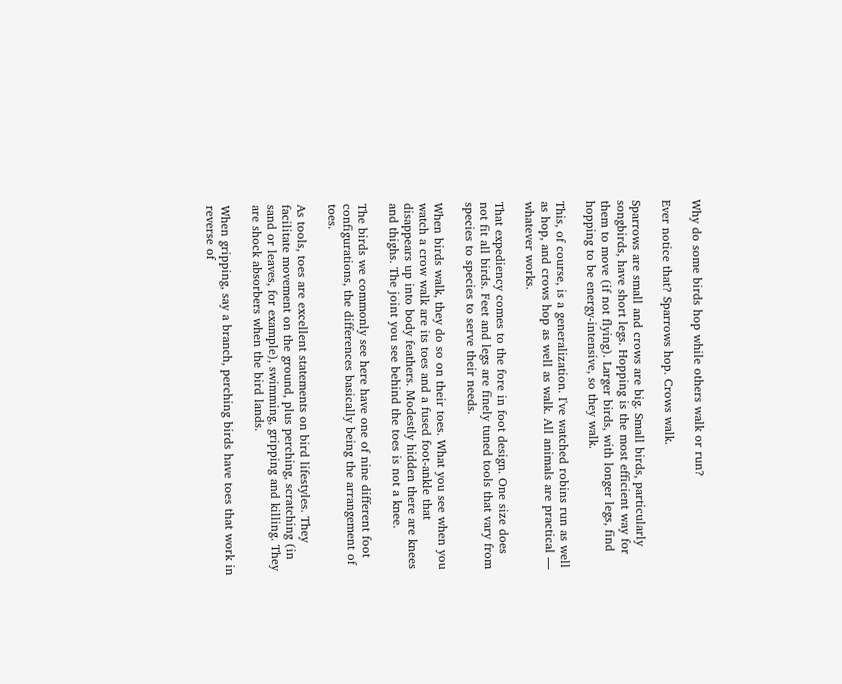Why do some birds hop while others walk or run?

Ever notice that? Sparrows hop. Crows walk.

Sparrows are small and crows are big. Small birds, particularly songbirds, have short legs. Hopping is the most efficient way for them to move (if not flying). Larger birds, with longer legs, find hopping to be energy-intensive, so they walk.

This, of course, is a generalization. I've watched robins run as well as hop, and crows hop as well as walk. All animals are practical — whatever works.

That expediency comes to the fore in foot design. One size does not fit all birds. Feet and legs are finely tuned tools that vary from species to species to serve their needs.

When birds walk, they do so on their toes. What you see when you watch a crow walk are its toes and a fused foot-ankle that disappears up into body feathers. Modestly hidden there are knees and thighs. The joint you see behind the toes is not a knee.

The birds we commonly see here have one of nine different foot configurations, the differences basically being the arrangement of toes.

As tools, toes are excellent statements on bird lifestyles. They facilitate movement on the ground, plus perching, scratching (in sand or leaves, for example), swimming, gripping and killing. They are shock absorbers when the bird lands.

When gripping, say a branch, perching birds have toes that work in reverse of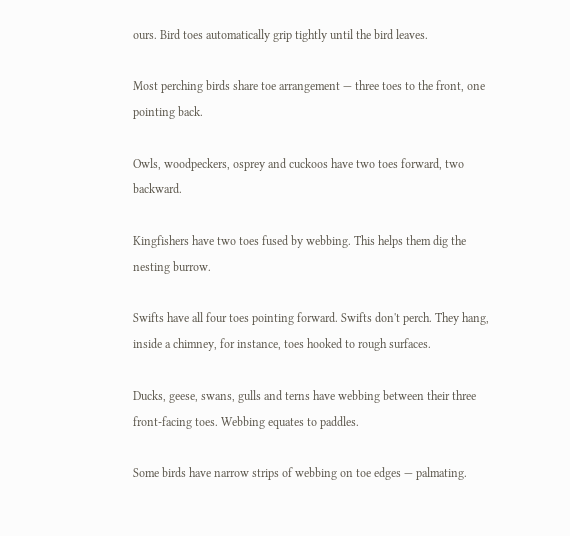ours. Bird toes automatically grip tightly until the bird leaves.

Most perching birds share toe arrangement — three toes to the front, one pointing back.

Owls, woodpeckers, osprey and cuckoos have two toes forward, two backward.

Kingfishers have two toes fused by webbing. This helps them dig the nesting burrow.

Swifts have all four toes pointing forward. Swifts don't perch. They hang, inside a chimney, for instance, toes hooked to rough surfaces.

Ducks, geese, swans, gulls and terns have webbing between their three front-facing toes. Webbing equates to paddles.

Some birds have narrow strips of webbing on toe edges — palmating.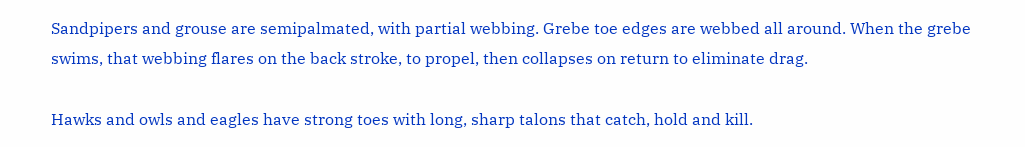Sandpipers and grouse are semipalmated, with partial webbing. Grebe toe edges are webbed all around. When the grebe swims, that webbing flares on the back stroke, to propel, then collapses on return to eliminate drag.

Hawks and owls and eagles have strong toes with long, sharp talons that catch, hold and kill.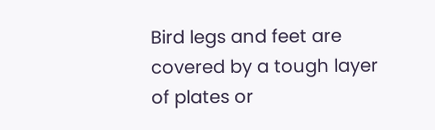Bird legs and feet are covered by a tough layer of plates or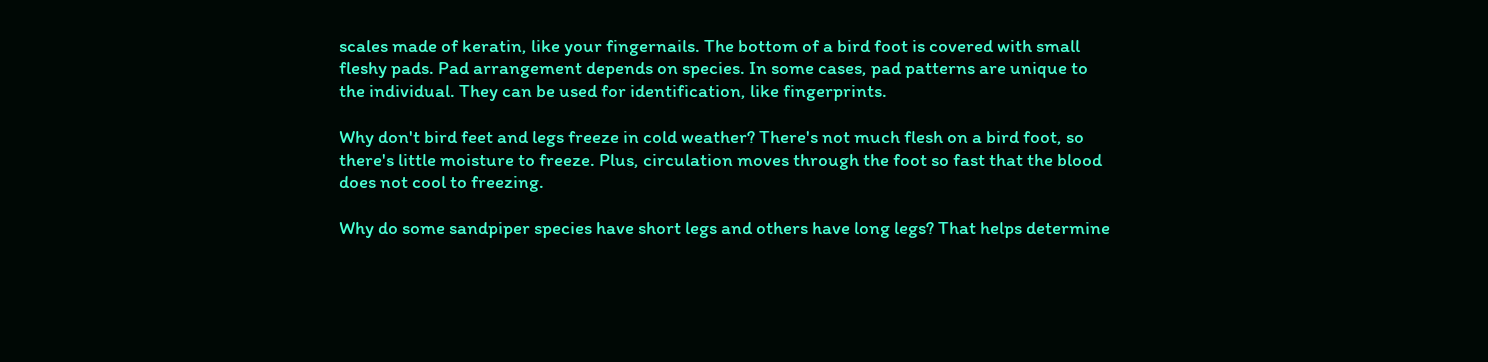scales made of keratin, like your fingernails. The bottom of a bird foot is covered with small fleshy pads. Pad arrangement depends on species. In some cases, pad patterns are unique to the individual. They can be used for identification, like fingerprints.

Why don't bird feet and legs freeze in cold weather? There's not much flesh on a bird foot, so there's little moisture to freeze. Plus, circulation moves through the foot so fast that the blood does not cool to freezing.

Why do some sandpiper species have short legs and others have long legs? That helps determine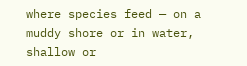where species feed — on a muddy shore or in water, shallow or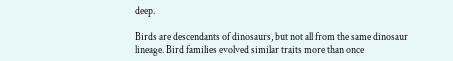deep.

Birds are descendants of dinosaurs, but not all from the same dinosaur lineage. Bird families evolved similar traits more than once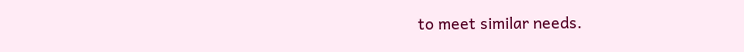to meet similar needs.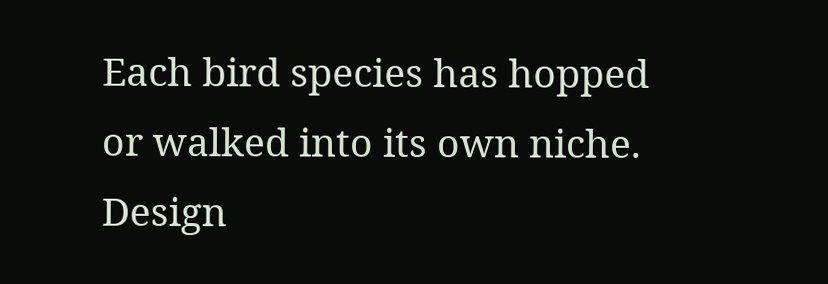Each bird species has hopped or walked into its own niche. Design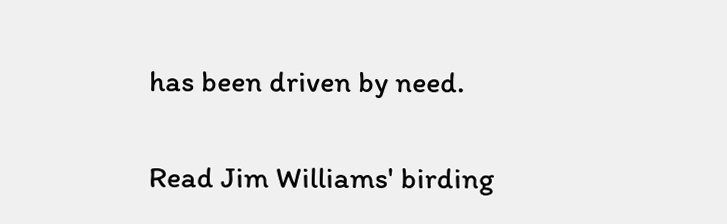has been driven by need.

Read Jim Williams' birding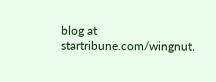blog at startribune.com/wingnut.